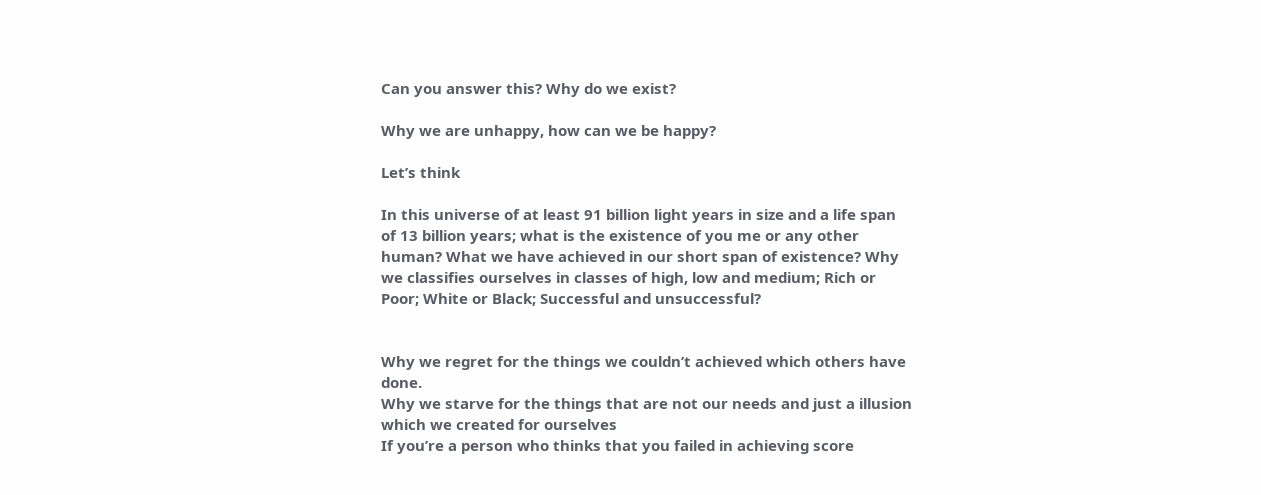Can you answer this? Why do we exist?

Why we are unhappy, how can we be happy?

Let’s think

In this universe of at least 91 billion light years in size and a life span of 13 billion years; what is the existence of you me or any other human? What we have achieved in our short span of existence? Why we classifies ourselves in classes of high, low and medium; Rich or Poor; White or Black; Successful and unsuccessful?


Why we regret for the things we couldn’t achieved which others have done.
Why we starve for the things that are not our needs and just a illusion which we created for ourselves
If you’re a person who thinks that you failed in achieving score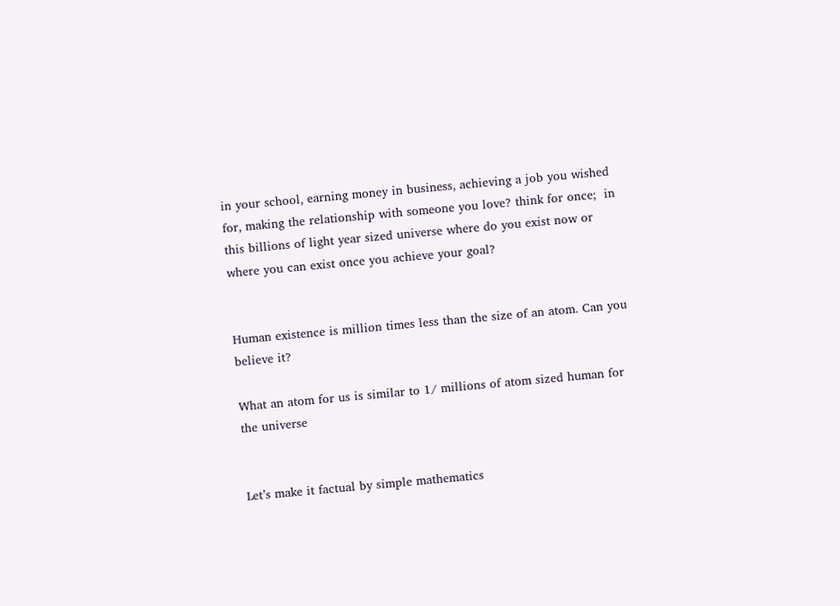in your school, earning money in business, achieving a job you wished for, making the relationship with someone you love? think for once;  in this billions of light year sized universe where do you exist now or where you can exist once you achieve your goal?


Human existence is million times less than the size of an atom. Can you believe it?

What an atom for us is similar to 1/ millions of atom sized human for the universe


Let’s make it factual by simple mathematics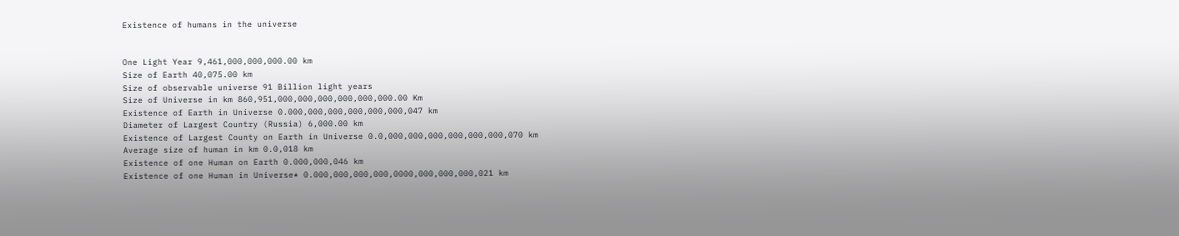Existence of humans in the universe


One Light Year 9,461,000,000,000.00 km
Size of Earth 40,075.00 km
Size of observable universe 91 Billion light years
Size of Universe in km 860,951,000,000,000,000,000,000.00 Km
Existence of Earth in Universe 0.000,000,000,000,000,000,047 km
Diameter of Largest Country (Russia) 6,000.00 km
Existence of Largest County on Earth in Universe 0.0,000,000,000,000,000,000,070 km
Average size of human in km 0.0,018 km
Existence of one Human on Earth 0.000,000,046 km
Existence of one Human in Universe* 0.000,000,000,000,0000,000,000,000,021 km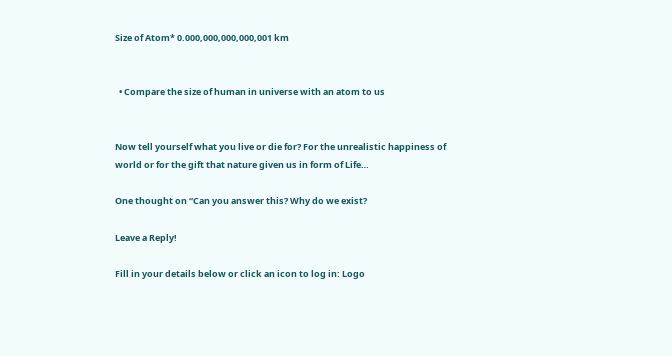Size of Atom* 0.000,000,000,000,001 km


  • Compare the size of human in universe with an atom to us


Now tell yourself what you live or die for? For the unrealistic happiness of world or for the gift that nature given us in form of Life…

One thought on “Can you answer this? Why do we exist?

Leave a Reply!

Fill in your details below or click an icon to log in: Logo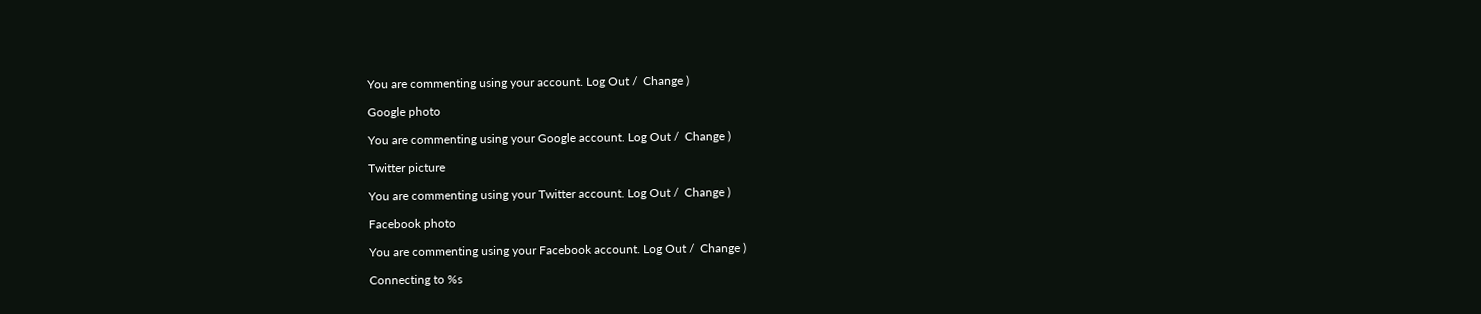You are commenting using your account. Log Out /  Change )

Google photo

You are commenting using your Google account. Log Out /  Change )

Twitter picture

You are commenting using your Twitter account. Log Out /  Change )

Facebook photo

You are commenting using your Facebook account. Log Out /  Change )

Connecting to %s